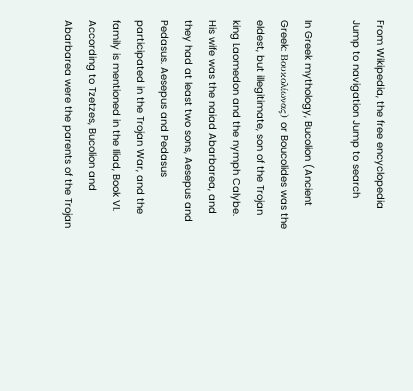From Wikipedia, the free encyclopedia
Jump to navigation Jump to search

In Greek mythology, Bucolion (Ancient Greek: Βουκολίωνας) or Boucolides was the eldest, but illegitimate, son of the Trojan king Laomedon and the nymph Calybe. His wife was the naiad Abarbarea, and they had at least two sons, Aesepus and Pedasus. Aesepus and Pedasus participated in the Trojan War, and the family is mentioned in the Iliad, Book VI. According to Tzetzes, Bucolion and Abarbarea were the parents of the Trojan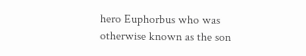hero Euphorbus who was otherwise known as the son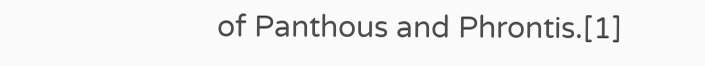of Panthous and Phrontis.[1]